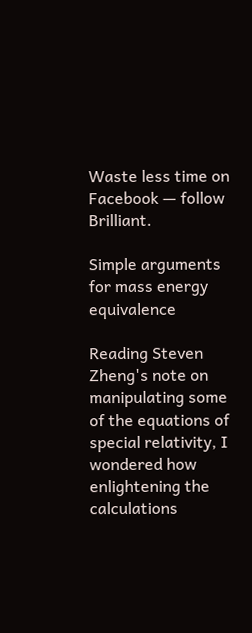Waste less time on Facebook — follow Brilliant.

Simple arguments for mass energy equivalence

Reading Steven Zheng's note on manipulating some of the equations of special relativity, I wondered how enlightening the calculations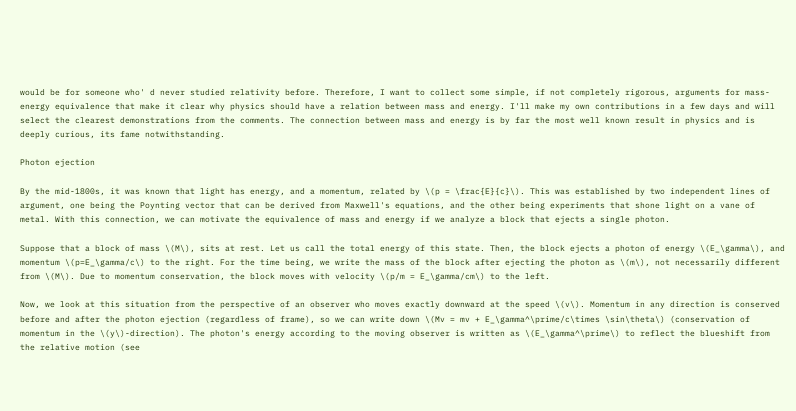would be for someone who' d never studied relativity before. Therefore, I want to collect some simple, if not completely rigorous, arguments for mass-energy equivalence that make it clear why physics should have a relation between mass and energy. I'll make my own contributions in a few days and will select the clearest demonstrations from the comments. The connection between mass and energy is by far the most well known result in physics and is deeply curious, its fame notwithstanding.

Photon ejection

By the mid-1800s, it was known that light has energy, and a momentum, related by \(p = \frac{E}{c}\). This was established by two independent lines of argument, one being the Poynting vector that can be derived from Maxwell's equations, and the other being experiments that shone light on a vane of metal. With this connection, we can motivate the equivalence of mass and energy if we analyze a block that ejects a single photon.

Suppose that a block of mass \(M\), sits at rest. Let us call the total energy of this state. Then, the block ejects a photon of energy \(E_\gamma\), and momentum \(p=E_\gamma/c\) to the right. For the time being, we write the mass of the block after ejecting the photon as \(m\), not necessarily different from \(M\). Due to momentum conservation, the block moves with velocity \(p/m = E_\gamma/cm\) to the left.

Now, we look at this situation from the perspective of an observer who moves exactly downward at the speed \(v\). Momentum in any direction is conserved before and after the photon ejection (regardless of frame), so we can write down \(Mv = mv + E_\gamma^\prime/c\times \sin\theta\) (conservation of momentum in the \(y\)-direction). The photon's energy according to the moving observer is written as \(E_\gamma^\prime\) to reflect the blueshift from the relative motion (see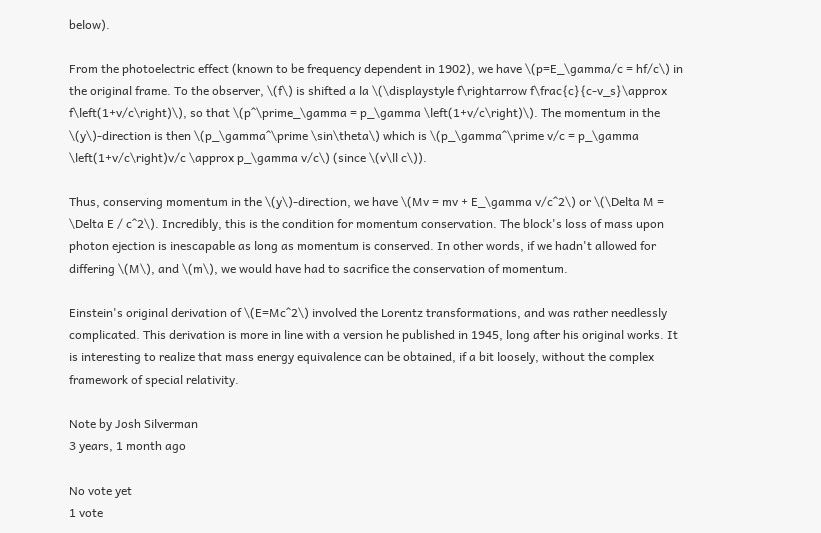below).

From the photoelectric effect (known to be frequency dependent in 1902), we have \(p=E_\gamma/c = hf/c\) in the original frame. To the observer, \(f\) is shifted a la \(\displaystyle f\rightarrow f\frac{c}{c-v_s}\approx f\left(1+v/c\right)\), so that \(p^\prime_\gamma = p_\gamma \left(1+v/c\right)\). The momentum in the \(y\)-direction is then \(p_\gamma^\prime \sin\theta\) which is \(p_\gamma^\prime v/c = p_\gamma \left(1+v/c\right)v/c \approx p_\gamma v/c\) (since \(v\ll c\)).

Thus, conserving momentum in the \(y\)-direction, we have \(Mv = mv + E_\gamma v/c^2\) or \(\Delta M = \Delta E / c^2\). Incredibly, this is the condition for momentum conservation. The block's loss of mass upon photon ejection is inescapable as long as momentum is conserved. In other words, if we hadn't allowed for differing \(M\), and \(m\), we would have had to sacrifice the conservation of momentum.

Einstein's original derivation of \(E=Mc^2\) involved the Lorentz transformations, and was rather needlessly complicated. This derivation is more in line with a version he published in 1945, long after his original works. It is interesting to realize that mass energy equivalence can be obtained, if a bit loosely, without the complex framework of special relativity.

Note by Josh Silverman
3 years, 1 month ago

No vote yet
1 vote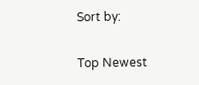Sort by:

Top Newest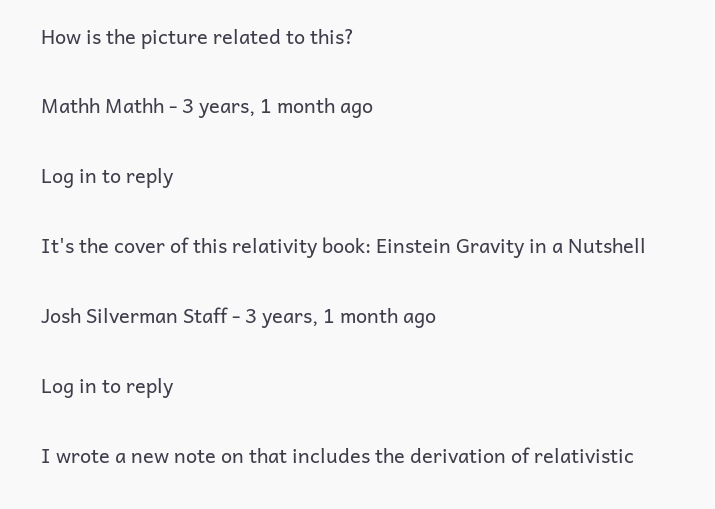How is the picture related to this?

Mathh Mathh - 3 years, 1 month ago

Log in to reply

It's the cover of this relativity book: Einstein Gravity in a Nutshell

Josh Silverman Staff - 3 years, 1 month ago

Log in to reply

I wrote a new note on that includes the derivation of relativistic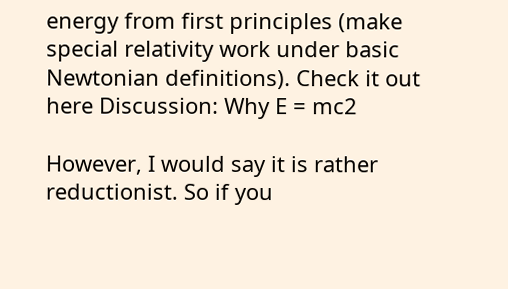energy from first principles (make special relativity work under basic Newtonian definitions). Check it out here Discussion: Why E = mc2

However, I would say it is rather reductionist. So if you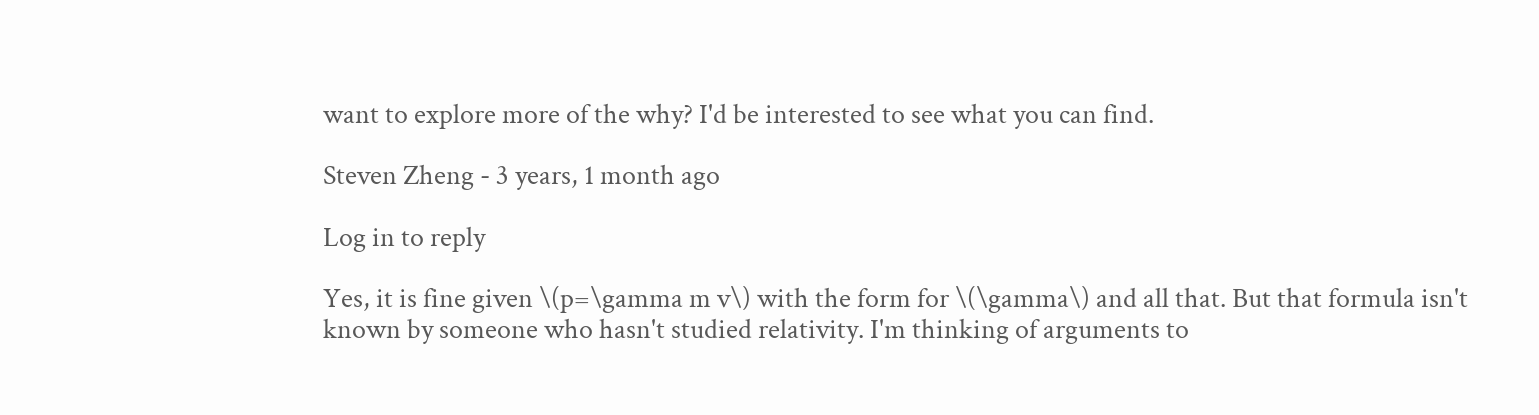want to explore more of the why? I'd be interested to see what you can find.

Steven Zheng - 3 years, 1 month ago

Log in to reply

Yes, it is fine given \(p=\gamma m v\) with the form for \(\gamma\) and all that. But that formula isn't known by someone who hasn't studied relativity. I'm thinking of arguments to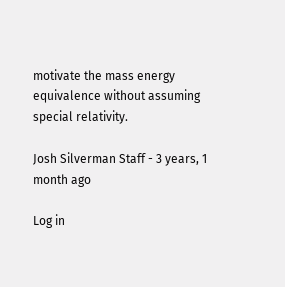motivate the mass energy equivalence without assuming special relativity.

Josh Silverman Staff - 3 years, 1 month ago

Log in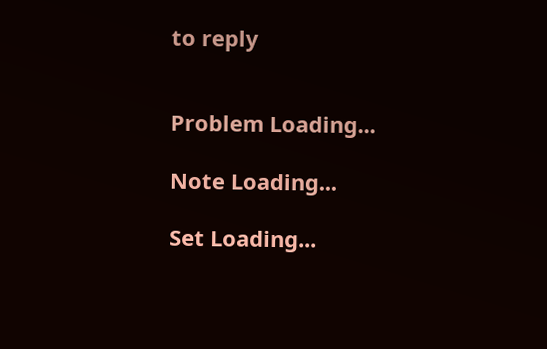to reply


Problem Loading...

Note Loading...

Set Loading...